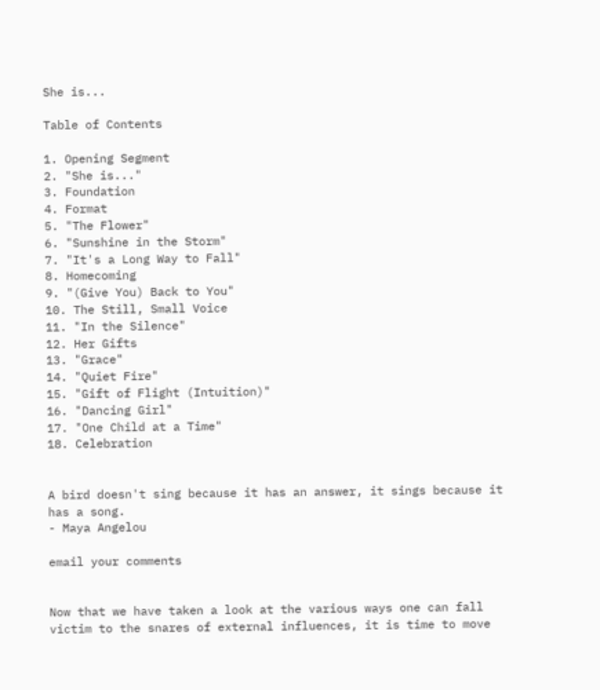She is...

Table of Contents

1. Opening Segment
2. "She is..."
3. Foundation
4. Format
5. "The Flower"
6. "Sunshine in the Storm"
7. "It's a Long Way to Fall"
8. Homecoming
9. "(Give You) Back to You"
10. The Still, Small Voice
11. "In the Silence"
12. Her Gifts
13. "Grace"
14. "Quiet Fire"
15. "Gift of Flight (Intuition)"
16. "Dancing Girl"
17. "One Child at a Time"
18. Celebration


A bird doesn't sing because it has an answer, it sings because it has a song.
- Maya Angelou

email your comments


Now that we have taken a look at the various ways one can fall victim to the snares of external influences, it is time to move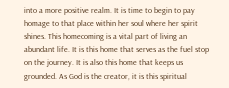into a more positive realm. It is time to begin to pay homage to that place within her soul where her spirit shines. This homecoming is a vital part of living an abundant life. It is this home that serves as the fuel stop on the journey. It is also this home that keeps us grounded. As God is the creator, it is this spiritual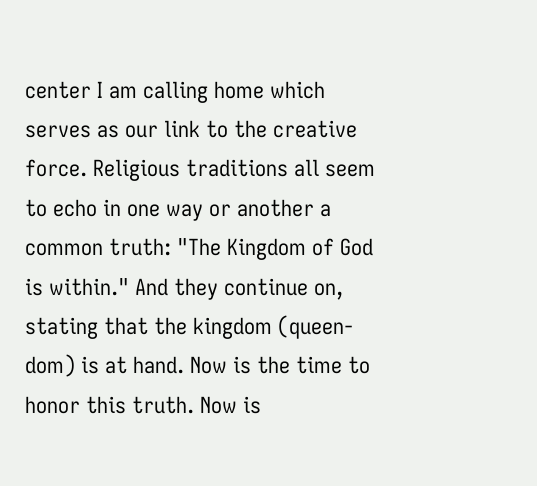center I am calling home which serves as our link to the creative force. Religious traditions all seem to echo in one way or another a common truth: "The Kingdom of God is within." And they continue on, stating that the kingdom (queen-dom) is at hand. Now is the time to honor this truth. Now is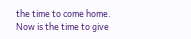the time to come home. Now is the time to give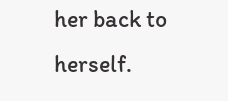her back to herself.